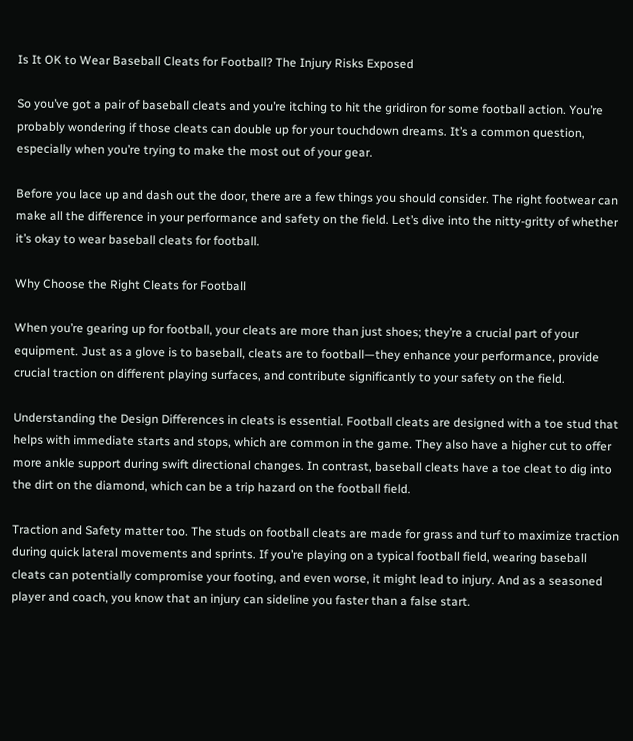Is It OK to Wear Baseball Cleats for Football? The Injury Risks Exposed

So you’ve got a pair of baseball cleats and you’re itching to hit the gridiron for some football action. You’re probably wondering if those cleats can double up for your touchdown dreams. It’s a common question, especially when you’re trying to make the most out of your gear.

Before you lace up and dash out the door, there are a few things you should consider. The right footwear can make all the difference in your performance and safety on the field. Let’s dive into the nitty-gritty of whether it’s okay to wear baseball cleats for football.

Why Choose the Right Cleats for Football

When you’re gearing up for football, your cleats are more than just shoes; they’re a crucial part of your equipment. Just as a glove is to baseball, cleats are to football—they enhance your performance, provide crucial traction on different playing surfaces, and contribute significantly to your safety on the field.

Understanding the Design Differences in cleats is essential. Football cleats are designed with a toe stud that helps with immediate starts and stops, which are common in the game. They also have a higher cut to offer more ankle support during swift directional changes. In contrast, baseball cleats have a toe cleat to dig into the dirt on the diamond, which can be a trip hazard on the football field.

Traction and Safety matter too. The studs on football cleats are made for grass and turf to maximize traction during quick lateral movements and sprints. If you’re playing on a typical football field, wearing baseball cleats can potentially compromise your footing, and even worse, it might lead to injury. And as a seasoned player and coach, you know that an injury can sideline you faster than a false start.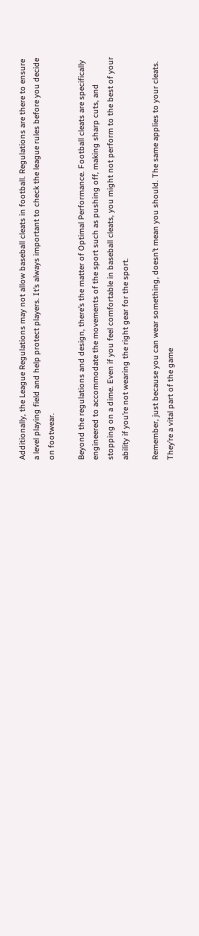Additionally, the League Regulations may not allow baseball cleats in football. Regulations are there to ensure a level playing field and help protect players. It’s always important to check the league rules before you decide on footwear.

Beyond the regulations and design, there’s the matter of Optimal Performance. Football cleats are specifically engineered to accommodate the movements of the sport such as pushing off, making sharp cuts, and stopping on a dime. Even if you feel comfortable in baseball cleats, you might not perform to the best of your ability if you’re not wearing the right gear for the sport.

Remember, just because you can wear something, doesn’t mean you should. The same applies to your cleats. They’re a vital part of the game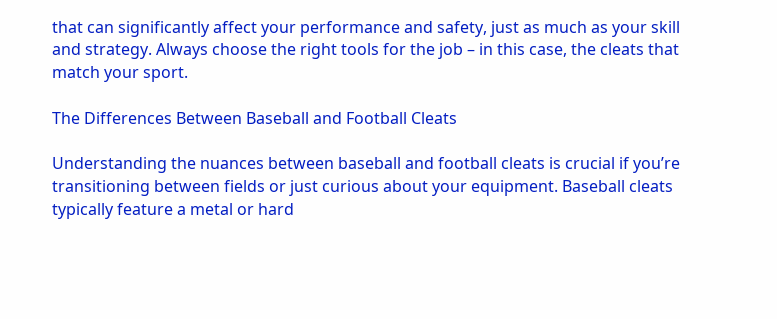that can significantly affect your performance and safety, just as much as your skill and strategy. Always choose the right tools for the job – in this case, the cleats that match your sport.

The Differences Between Baseball and Football Cleats

Understanding the nuances between baseball and football cleats is crucial if you’re transitioning between fields or just curious about your equipment. Baseball cleats typically feature a metal or hard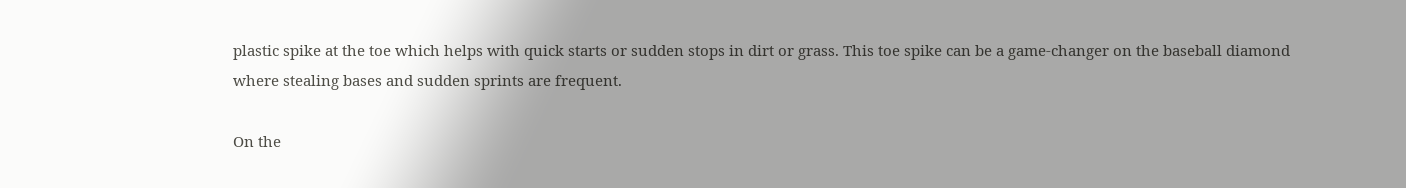plastic spike at the toe which helps with quick starts or sudden stops in dirt or grass. This toe spike can be a game-changer on the baseball diamond where stealing bases and sudden sprints are frequent.

On the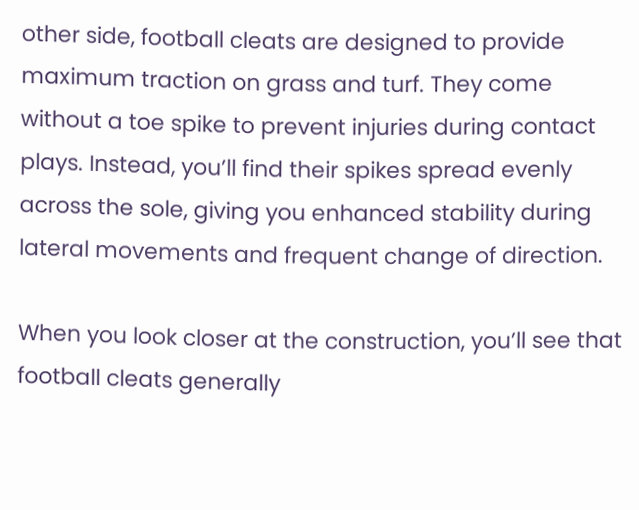other side, football cleats are designed to provide maximum traction on grass and turf. They come without a toe spike to prevent injuries during contact plays. Instead, you’ll find their spikes spread evenly across the sole, giving you enhanced stability during lateral movements and frequent change of direction.

When you look closer at the construction, you’ll see that football cleats generally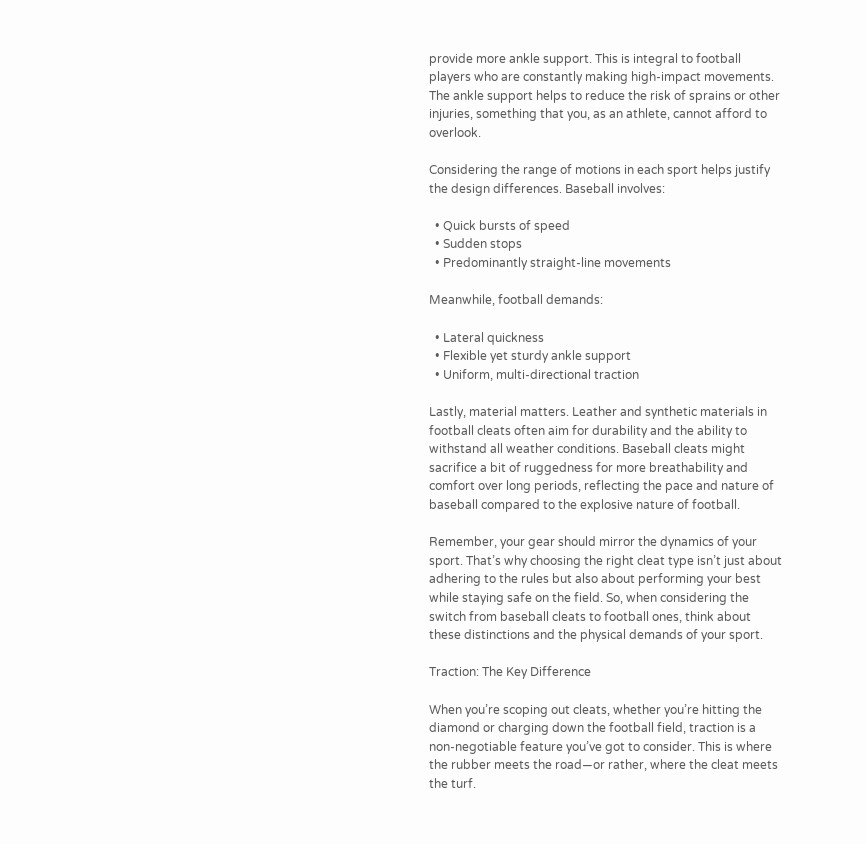provide more ankle support. This is integral to football players who are constantly making high-impact movements. The ankle support helps to reduce the risk of sprains or other injuries, something that you, as an athlete, cannot afford to overlook.

Considering the range of motions in each sport helps justify the design differences. Baseball involves:

  • Quick bursts of speed
  • Sudden stops
  • Predominantly straight-line movements

Meanwhile, football demands:

  • Lateral quickness
  • Flexible yet sturdy ankle support
  • Uniform, multi-directional traction

Lastly, material matters. Leather and synthetic materials in football cleats often aim for durability and the ability to withstand all weather conditions. Baseball cleats might sacrifice a bit of ruggedness for more breathability and comfort over long periods, reflecting the pace and nature of baseball compared to the explosive nature of football.

Remember, your gear should mirror the dynamics of your sport. That’s why choosing the right cleat type isn’t just about adhering to the rules but also about performing your best while staying safe on the field. So, when considering the switch from baseball cleats to football ones, think about these distinctions and the physical demands of your sport.

Traction: The Key Difference

When you’re scoping out cleats, whether you’re hitting the diamond or charging down the football field, traction is a non-negotiable feature you’ve got to consider. This is where the rubber meets the road—or rather, where the cleat meets the turf.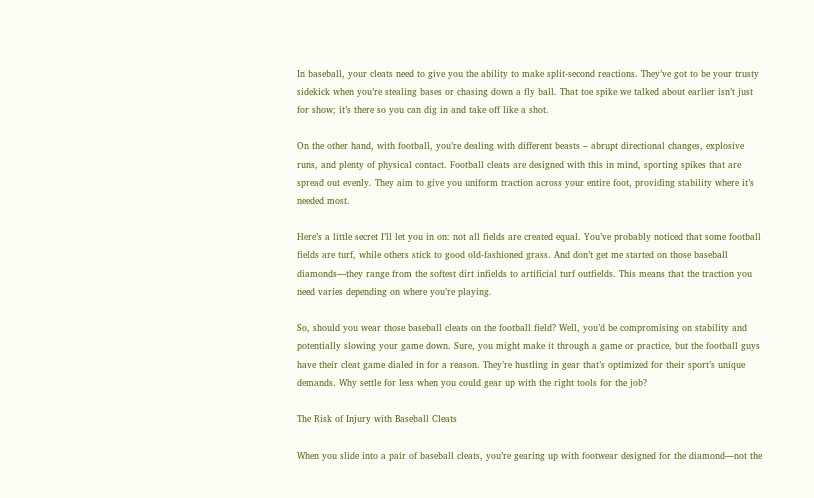In baseball, your cleats need to give you the ability to make split-second reactions. They’ve got to be your trusty sidekick when you’re stealing bases or chasing down a fly ball. That toe spike we talked about earlier isn’t just for show; it’s there so you can dig in and take off like a shot.

On the other hand, with football, you’re dealing with different beasts – abrupt directional changes, explosive runs, and plenty of physical contact. Football cleats are designed with this in mind, sporting spikes that are spread out evenly. They aim to give you uniform traction across your entire foot, providing stability where it’s needed most.

Here’s a little secret I’ll let you in on: not all fields are created equal. You’ve probably noticed that some football fields are turf, while others stick to good old-fashioned grass. And don’t get me started on those baseball diamonds—they range from the softest dirt infields to artificial turf outfields. This means that the traction you need varies depending on where you’re playing.

So, should you wear those baseball cleats on the football field? Well, you’d be compromising on stability and potentially slowing your game down. Sure, you might make it through a game or practice, but the football guys have their cleat game dialed in for a reason. They’re hustling in gear that’s optimized for their sport’s unique demands. Why settle for less when you could gear up with the right tools for the job?

The Risk of Injury with Baseball Cleats

When you slide into a pair of baseball cleats, you’re gearing up with footwear designed for the diamond—not the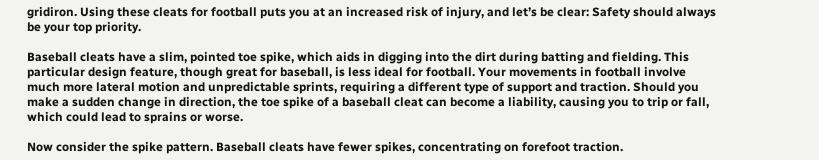gridiron. Using these cleats for football puts you at an increased risk of injury, and let’s be clear: Safety should always be your top priority.

Baseball cleats have a slim, pointed toe spike, which aids in digging into the dirt during batting and fielding. This particular design feature, though great for baseball, is less ideal for football. Your movements in football involve much more lateral motion and unpredictable sprints, requiring a different type of support and traction. Should you make a sudden change in direction, the toe spike of a baseball cleat can become a liability, causing you to trip or fall, which could lead to sprains or worse.

Now consider the spike pattern. Baseball cleats have fewer spikes, concentrating on forefoot traction.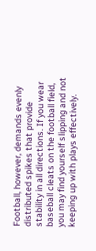Football, however, demands evenly distributed spikes that provide stability in all directions. If you wear baseball cleats on the football field, you may find yourself slipping and not keeping up with plays effectively.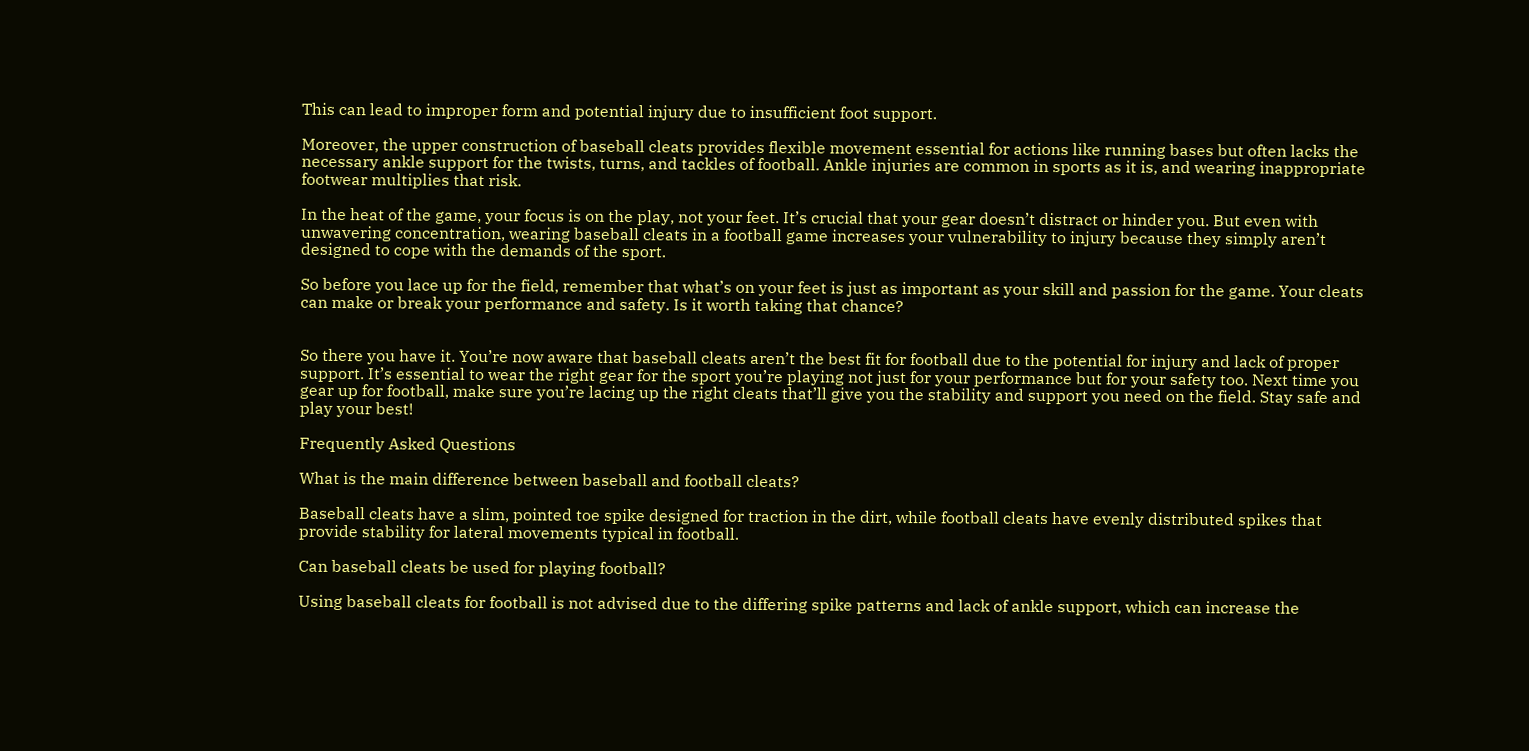This can lead to improper form and potential injury due to insufficient foot support.

Moreover, the upper construction of baseball cleats provides flexible movement essential for actions like running bases but often lacks the necessary ankle support for the twists, turns, and tackles of football. Ankle injuries are common in sports as it is, and wearing inappropriate footwear multiplies that risk.

In the heat of the game, your focus is on the play, not your feet. It’s crucial that your gear doesn’t distract or hinder you. But even with unwavering concentration, wearing baseball cleats in a football game increases your vulnerability to injury because they simply aren’t designed to cope with the demands of the sport.

So before you lace up for the field, remember that what’s on your feet is just as important as your skill and passion for the game. Your cleats can make or break your performance and safety. Is it worth taking that chance?


So there you have it. You’re now aware that baseball cleats aren’t the best fit for football due to the potential for injury and lack of proper support. It’s essential to wear the right gear for the sport you’re playing not just for your performance but for your safety too. Next time you gear up for football, make sure you’re lacing up the right cleats that’ll give you the stability and support you need on the field. Stay safe and play your best!

Frequently Asked Questions

What is the main difference between baseball and football cleats?

Baseball cleats have a slim, pointed toe spike designed for traction in the dirt, while football cleats have evenly distributed spikes that provide stability for lateral movements typical in football.

Can baseball cleats be used for playing football?

Using baseball cleats for football is not advised due to the differing spike patterns and lack of ankle support, which can increase the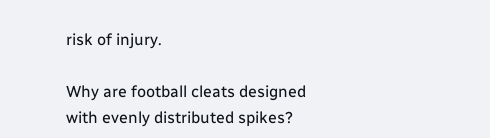risk of injury.

Why are football cleats designed with evenly distributed spikes?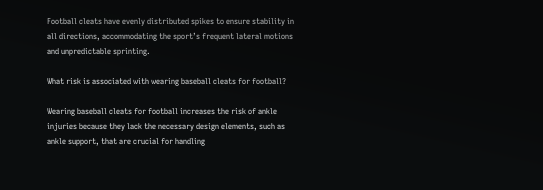Football cleats have evenly distributed spikes to ensure stability in all directions, accommodating the sport’s frequent lateral motions and unpredictable sprinting.

What risk is associated with wearing baseball cleats for football?

Wearing baseball cleats for football increases the risk of ankle injuries because they lack the necessary design elements, such as ankle support, that are crucial for handling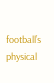football’s physical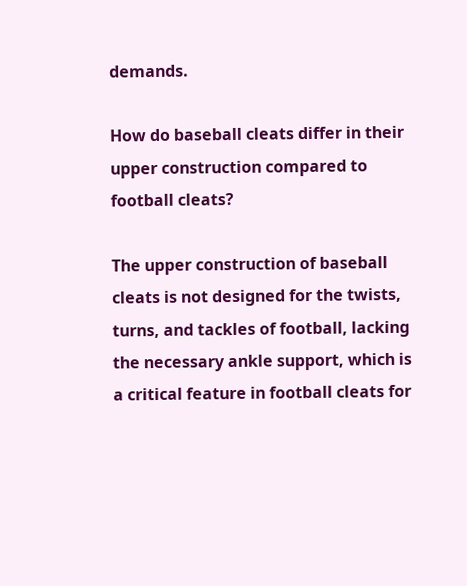demands.

How do baseball cleats differ in their upper construction compared to football cleats?

The upper construction of baseball cleats is not designed for the twists, turns, and tackles of football, lacking the necessary ankle support, which is a critical feature in football cleats for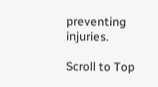preventing injuries.

Scroll to Top